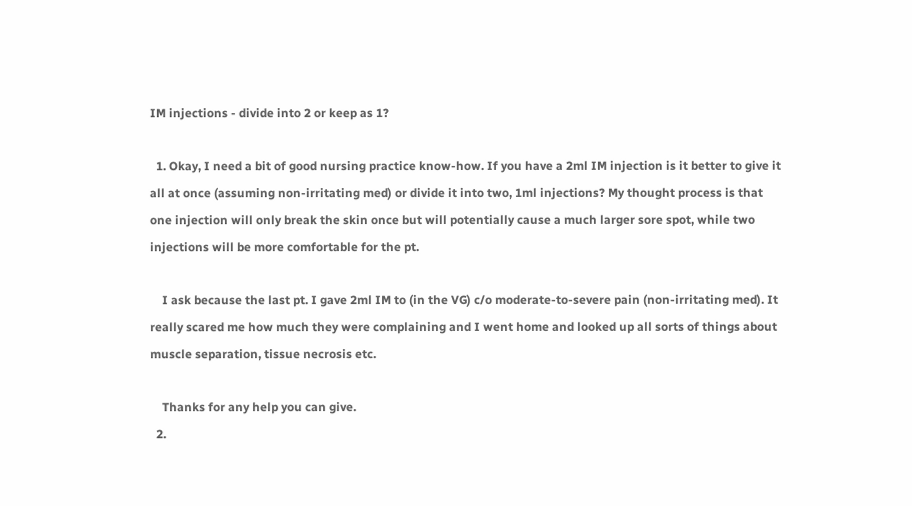IM injections - divide into 2 or keep as 1?

  1. Okay, I need a bit of good nursing practice know-how. If you have a 2ml IM injection is it better to give it all at once (assuming non-irritating med) or divide it into two, 1ml injections? My thought process is that one injection will only break the skin once but will potentially cause a much larger sore spot, while two injections will be more comfortable for the pt.

    I ask because the last pt. I gave 2ml IM to (in the VG) c/o moderate-to-severe pain (non-irritating med). It really scared me how much they were complaining and I went home and looked up all sorts of things about muscle separation, tissue necrosis etc.

    Thanks for any help you can give.
  2.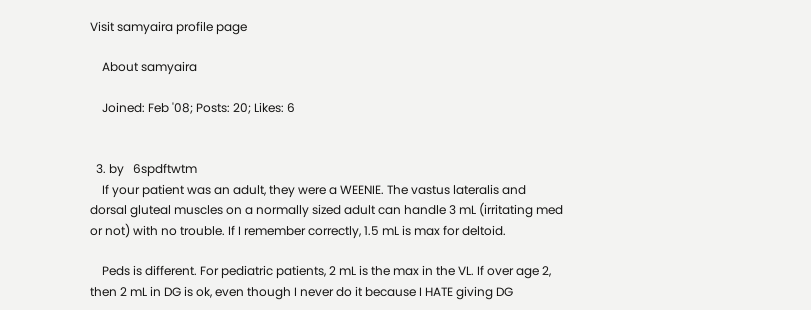Visit samyaira profile page

    About samyaira

    Joined: Feb '08; Posts: 20; Likes: 6


  3. by   6spdftwtm
    If your patient was an adult, they were a WEENIE. The vastus lateralis and dorsal gluteal muscles on a normally sized adult can handle 3 mL (irritating med or not) with no trouble. If I remember correctly, 1.5 mL is max for deltoid.

    Peds is different. For pediatric patients, 2 mL is the max in the VL. If over age 2, then 2 mL in DG is ok, even though I never do it because I HATE giving DG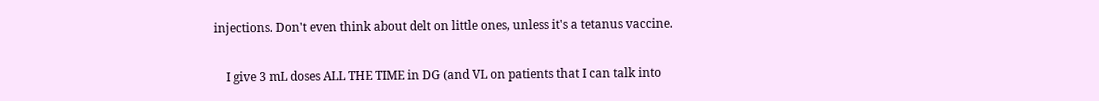injections. Don't even think about delt on little ones, unless it's a tetanus vaccine.

    I give 3 mL doses ALL THE TIME in DG (and VL on patients that I can talk into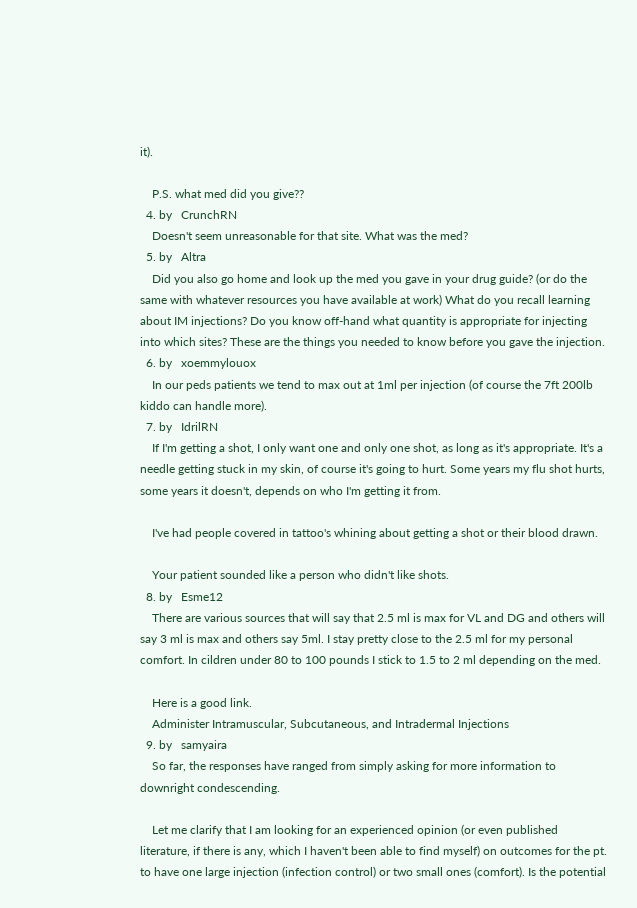it).

    P.S. what med did you give??
  4. by   CrunchRN
    Doesn't seem unreasonable for that site. What was the med?
  5. by   Altra
    Did you also go home and look up the med you gave in your drug guide? (or do the same with whatever resources you have available at work) What do you recall learning about IM injections? Do you know off-hand what quantity is appropriate for injecting into which sites? These are the things you needed to know before you gave the injection.
  6. by   xoemmylouox
    In our peds patients we tend to max out at 1ml per injection (of course the 7ft 200lb kiddo can handle more).
  7. by   IdrilRN
    If I'm getting a shot, I only want one and only one shot, as long as it's appropriate. It's a needle getting stuck in my skin, of course it's going to hurt. Some years my flu shot hurts, some years it doesn't, depends on who I'm getting it from.

    I've had people covered in tattoo's whining about getting a shot or their blood drawn.

    Your patient sounded like a person who didn't like shots.
  8. by   Esme12
    There are various sources that will say that 2.5 ml is max for VL and DG and others will say 3 ml is max and others say 5ml. I stay pretty close to the 2.5 ml for my personal comfort. In cildren under 80 to 100 pounds I stick to 1.5 to 2 ml depending on the med.

    Here is a good link.
    Administer Intramuscular, Subcutaneous, and Intradermal Injections
  9. by   samyaira
    So far, the responses have ranged from simply asking for more information to downright condescending.

    Let me clarify that I am looking for an experienced opinion (or even published literature, if there is any, which I haven't been able to find myself) on outcomes for the pt. to have one large injection (infection control) or two small ones (comfort). Is the potential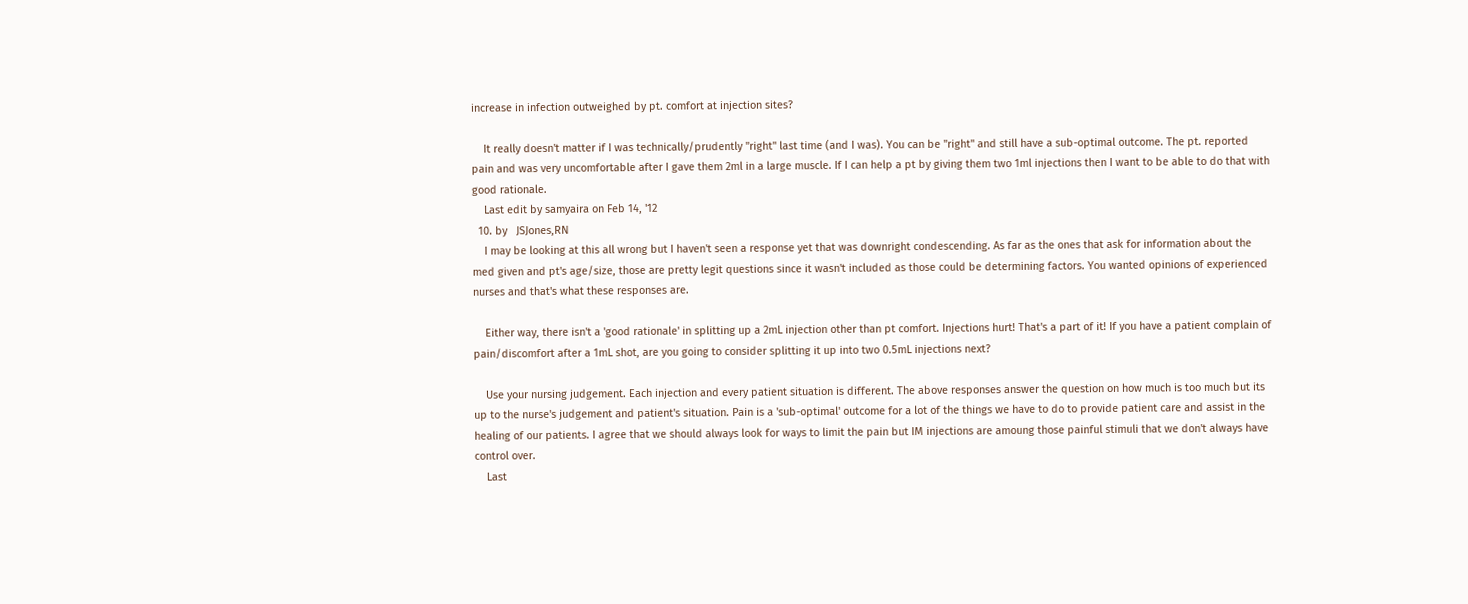increase in infection outweighed by pt. comfort at injection sites?

    It really doesn't matter if I was technically/prudently "right" last time (and I was). You can be "right" and still have a sub-optimal outcome. The pt. reported pain and was very uncomfortable after I gave them 2ml in a large muscle. If I can help a pt by giving them two 1ml injections then I want to be able to do that with good rationale.
    Last edit by samyaira on Feb 14, '12
  10. by   JSJones,RN
    I may be looking at this all wrong but I haven't seen a response yet that was downright condescending. As far as the ones that ask for information about the med given and pt's age/size, those are pretty legit questions since it wasn't included as those could be determining factors. You wanted opinions of experienced nurses and that's what these responses are.

    Either way, there isn't a 'good rationale' in splitting up a 2mL injection other than pt comfort. Injections hurt! That's a part of it! If you have a patient complain of pain/discomfort after a 1mL shot, are you going to consider splitting it up into two 0.5mL injections next?

    Use your nursing judgement. Each injection and every patient situation is different. The above responses answer the question on how much is too much but its up to the nurse's judgement and patient's situation. Pain is a 'sub-optimal' outcome for a lot of the things we have to do to provide patient care and assist in the healing of our patients. I agree that we should always look for ways to limit the pain but IM injections are amoung those painful stimuli that we don't always have control over.
    Last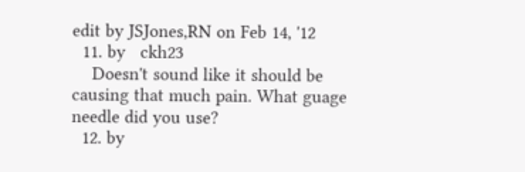edit by JSJones,RN on Feb 14, '12
  11. by   ckh23
    Doesn't sound like it should be causing that much pain. What guage needle did you use?
  12. by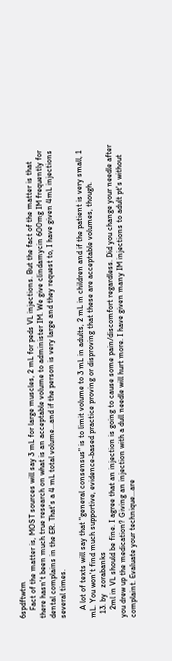6spdftwtm
    Fact of the matter is, MOST sources will say 3 mL for large muscles, 2 mL for peds VL injections. But the fact of the matter is that there hasn't been much true research on what is an acceptable volume to administer IM. We give clindamycin 600mg IM frequently for dental complains in the ER. That's a 4 mL total volume...and if the person is very large and they request to, I have given 4mL injections several times.

    A lot of texts will say that "general consensus" is to limit volume to 3 mL in adults, 2 mL in children and if the patient is very small, 1 mL. You won't find much supportive, evidence-based practice proving or disproving that these are acceptable volumes, though.
  13. by   zorabanks
    2ml in VL should be fine. I agree that an injection is going to cause some pain/discomfort regardless. Did you change your needle after you drew up the medication? Giving an injection with a dull needle will hurt more. I have given many IM injections to adult pt's without complaint. Evaluate your technique...are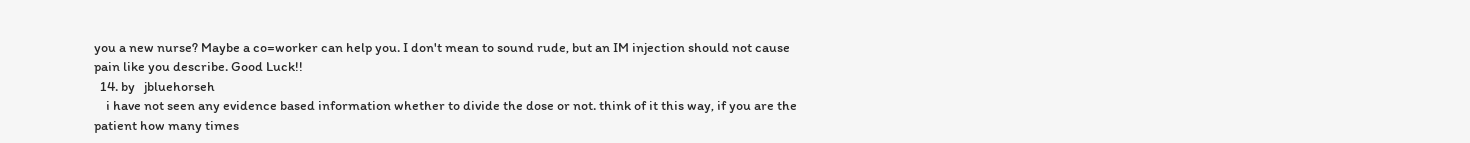you a new nurse? Maybe a co=worker can help you. I don't mean to sound rude, but an IM injection should not cause pain like you describe. Good Luck!!
  14. by   jbluehorseh
    i have not seen any evidence based information whether to divide the dose or not. think of it this way, if you are the patient how many times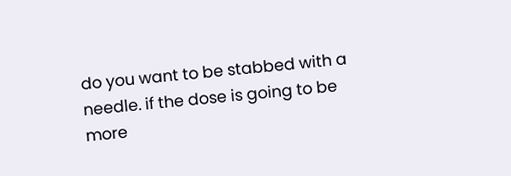do you want to be stabbed with a needle. if the dose is going to be more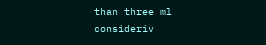than three ml consideriv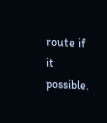route if it possible.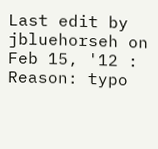Last edit by jbluehorseh on Feb 15, '12 : Reason: typo